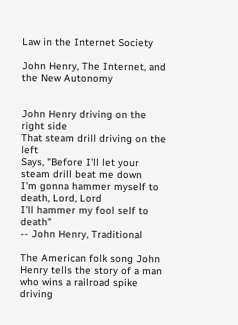Law in the Internet Society

John Henry, The Internet, and the New Autonomy


John Henry driving on the right side
That steam drill driving on the left
Says, "Before I'll let your steam drill beat me down
I'm gonna hammer myself to death, Lord, Lord
I'll hammer my fool self to death"
-- John Henry, Traditional

The American folk song John Henry tells the story of a man who wins a railroad spike driving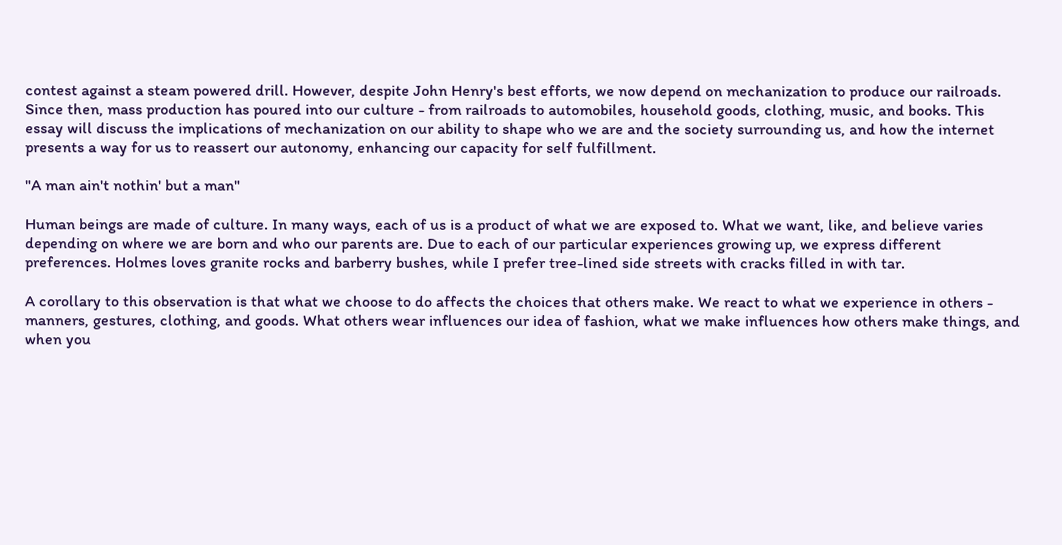contest against a steam powered drill. However, despite John Henry's best efforts, we now depend on mechanization to produce our railroads. Since then, mass production has poured into our culture - from railroads to automobiles, household goods, clothing, music, and books. This essay will discuss the implications of mechanization on our ability to shape who we are and the society surrounding us, and how the internet presents a way for us to reassert our autonomy, enhancing our capacity for self fulfillment.

"A man ain't nothin' but a man"

Human beings are made of culture. In many ways, each of us is a product of what we are exposed to. What we want, like, and believe varies depending on where we are born and who our parents are. Due to each of our particular experiences growing up, we express different preferences. Holmes loves granite rocks and barberry bushes, while I prefer tree-lined side streets with cracks filled in with tar.

A corollary to this observation is that what we choose to do affects the choices that others make. We react to what we experience in others - manners, gestures, clothing, and goods. What others wear influences our idea of fashion, what we make influences how others make things, and when you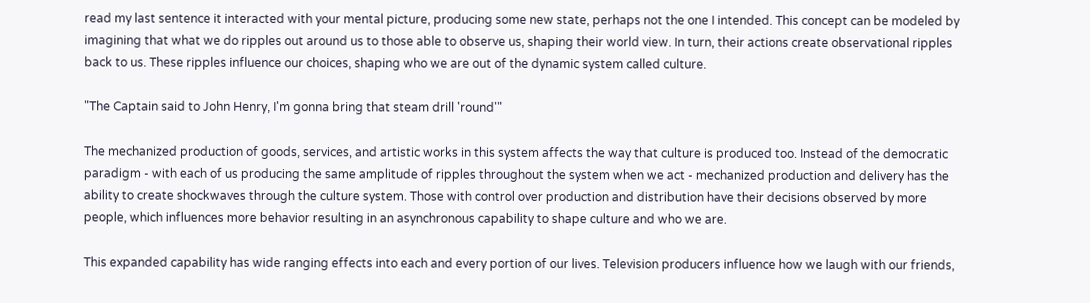read my last sentence it interacted with your mental picture, producing some new state, perhaps not the one I intended. This concept can be modeled by imagining that what we do ripples out around us to those able to observe us, shaping their world view. In turn, their actions create observational ripples back to us. These ripples influence our choices, shaping who we are out of the dynamic system called culture.

"The Captain said to John Henry, I'm gonna bring that steam drill 'round'"

The mechanized production of goods, services, and artistic works in this system affects the way that culture is produced too. Instead of the democratic paradigm - with each of us producing the same amplitude of ripples throughout the system when we act - mechanized production and delivery has the ability to create shockwaves through the culture system. Those with control over production and distribution have their decisions observed by more people, which influences more behavior resulting in an asynchronous capability to shape culture and who we are.

This expanded capability has wide ranging effects into each and every portion of our lives. Television producers influence how we laugh with our friends,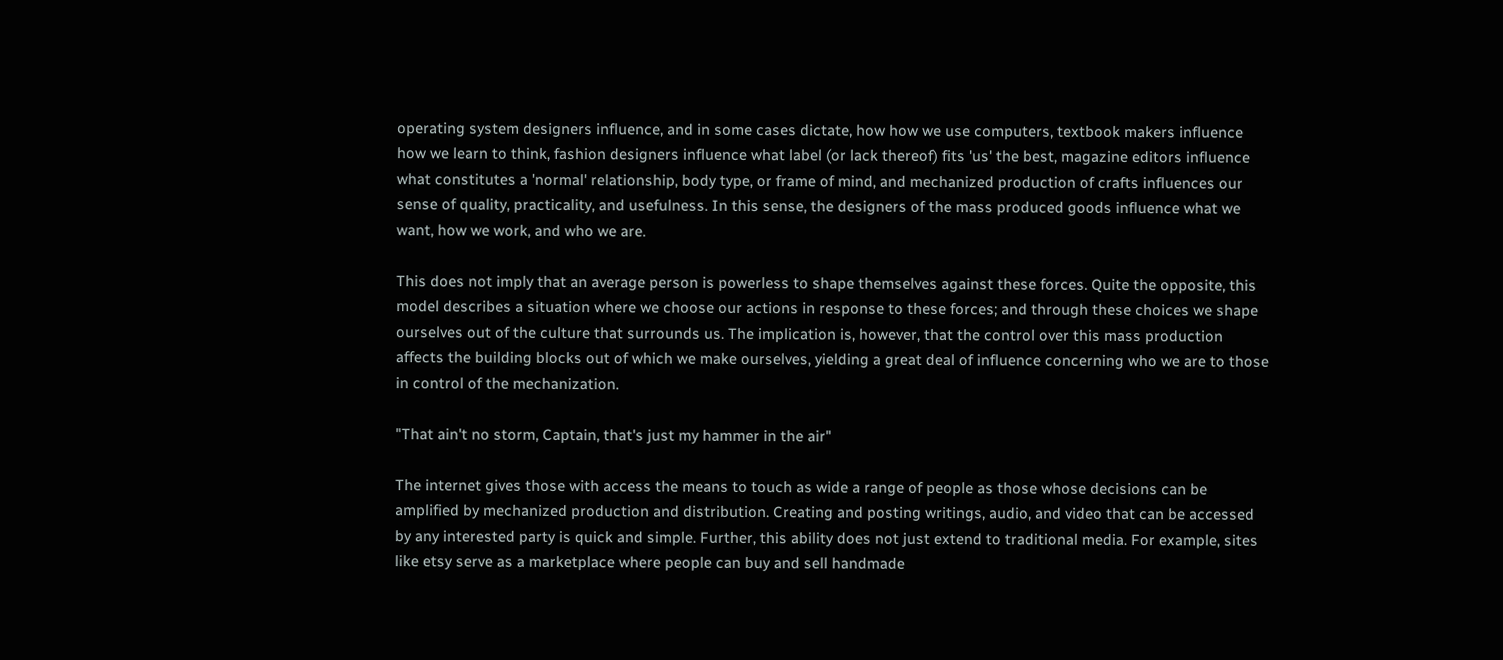operating system designers influence, and in some cases dictate, how how we use computers, textbook makers influence how we learn to think, fashion designers influence what label (or lack thereof) fits 'us' the best, magazine editors influence what constitutes a 'normal' relationship, body type, or frame of mind, and mechanized production of crafts influences our sense of quality, practicality, and usefulness. In this sense, the designers of the mass produced goods influence what we want, how we work, and who we are.

This does not imply that an average person is powerless to shape themselves against these forces. Quite the opposite, this model describes a situation where we choose our actions in response to these forces; and through these choices we shape ourselves out of the culture that surrounds us. The implication is, however, that the control over this mass production affects the building blocks out of which we make ourselves, yielding a great deal of influence concerning who we are to those in control of the mechanization.

"That ain't no storm, Captain, that's just my hammer in the air"

The internet gives those with access the means to touch as wide a range of people as those whose decisions can be amplified by mechanized production and distribution. Creating and posting writings, audio, and video that can be accessed by any interested party is quick and simple. Further, this ability does not just extend to traditional media. For example, sites like etsy serve as a marketplace where people can buy and sell handmade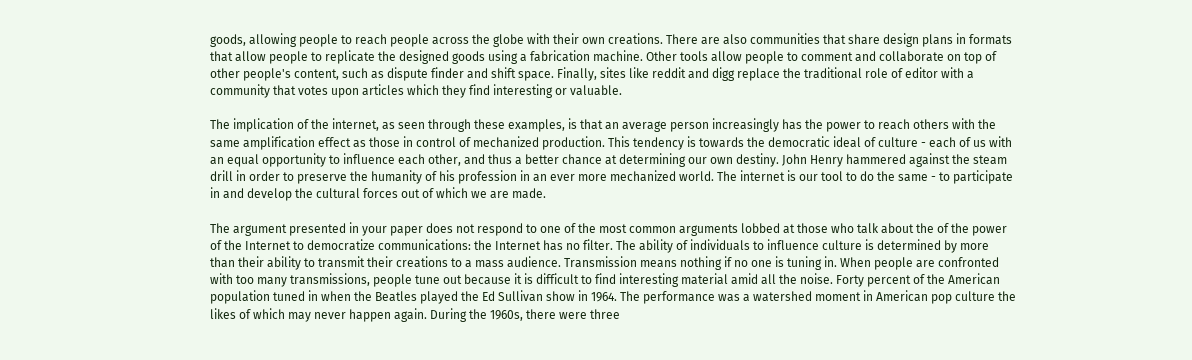goods, allowing people to reach people across the globe with their own creations. There are also communities that share design plans in formats that allow people to replicate the designed goods using a fabrication machine. Other tools allow people to comment and collaborate on top of other people's content, such as dispute finder and shift space. Finally, sites like reddit and digg replace the traditional role of editor with a community that votes upon articles which they find interesting or valuable.

The implication of the internet, as seen through these examples, is that an average person increasingly has the power to reach others with the same amplification effect as those in control of mechanized production. This tendency is towards the democratic ideal of culture - each of us with an equal opportunity to influence each other, and thus a better chance at determining our own destiny. John Henry hammered against the steam drill in order to preserve the humanity of his profession in an ever more mechanized world. The internet is our tool to do the same - to participate in and develop the cultural forces out of which we are made.

The argument presented in your paper does not respond to one of the most common arguments lobbed at those who talk about the of the power of the Internet to democratize communications: the Internet has no filter. The ability of individuals to influence culture is determined by more than their ability to transmit their creations to a mass audience. Transmission means nothing if no one is tuning in. When people are confronted with too many transmissions, people tune out because it is difficult to find interesting material amid all the noise. Forty percent of the American population tuned in when the Beatles played the Ed Sullivan show in 1964. The performance was a watershed moment in American pop culture the likes of which may never happen again. During the 1960s, there were three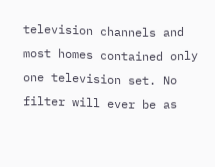television channels and most homes contained only one television set. No filter will ever be as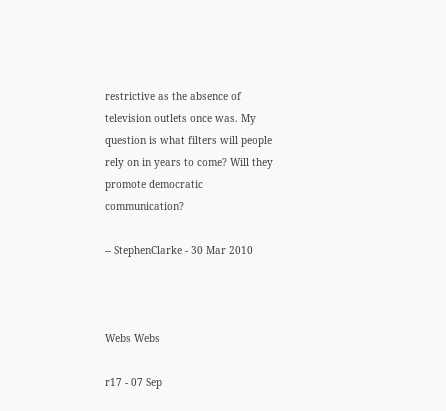restrictive as the absence of television outlets once was. My question is what filters will people rely on in years to come? Will they promote democratic communication?

-- StephenClarke - 30 Mar 2010



Webs Webs

r17 - 07 Sep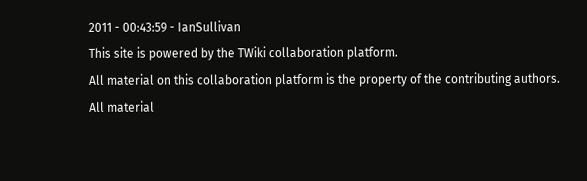2011 - 00:43:59 - IanSullivan
This site is powered by the TWiki collaboration platform.
All material on this collaboration platform is the property of the contributing authors.
All material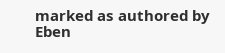marked as authored by Eben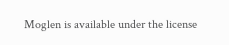Moglen is available under the license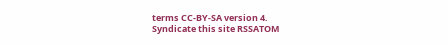terms CC-BY-SA version 4.
Syndicate this site RSSATOM